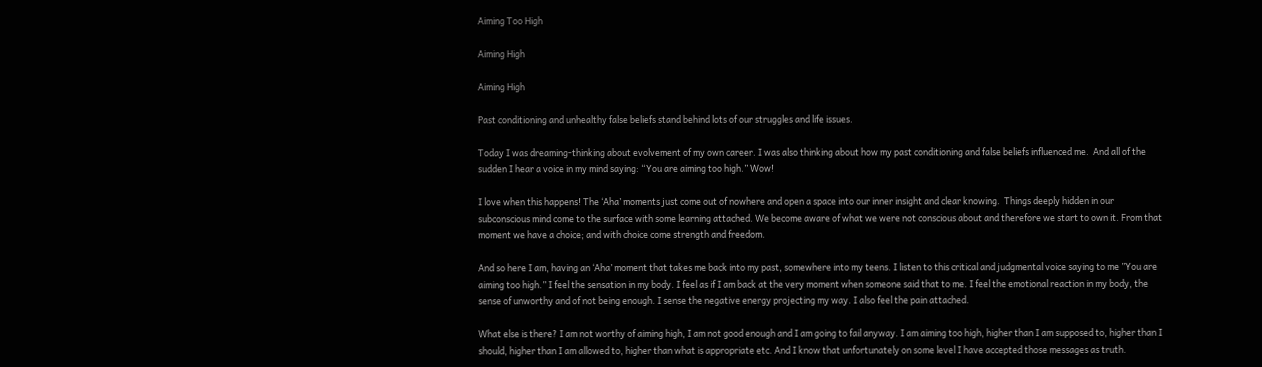Aiming Too High

Aiming High

Aiming High

Past conditioning and unhealthy false beliefs stand behind lots of our struggles and life issues.

Today I was dreaming-thinking about evolvement of my own career. I was also thinking about how my past conditioning and false beliefs influenced me.  And all of the sudden I hear a voice in my mind saying: “You are aiming too high.” Wow!

I love when this happens! The ‘Aha’ moments just come out of nowhere and open a space into our inner insight and clear knowing.  Things deeply hidden in our subconscious mind come to the surface with some learning attached. We become aware of what we were not conscious about and therefore we start to own it. From that moment we have a choice; and with choice come strength and freedom.

And so here I am, having an ‘Aha’ moment that takes me back into my past, somewhere into my teens. I listen to this critical and judgmental voice saying to me ”You are aiming too high.” I feel the sensation in my body. I feel as if I am back at the very moment when someone said that to me. I feel the emotional reaction in my body, the sense of unworthy and of not being enough. I sense the negative energy projecting my way. I also feel the pain attached.

What else is there? I am not worthy of aiming high, I am not good enough and I am going to fail anyway. I am aiming too high, higher than I am supposed to, higher than I should, higher than I am allowed to, higher than what is appropriate etc. And I know that unfortunately on some level I have accepted those messages as truth.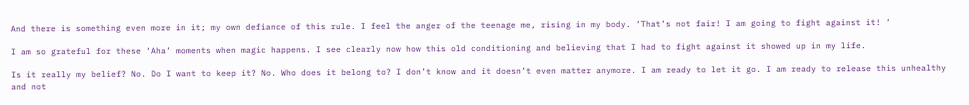And there is something even more in it; my own defiance of this rule. I feel the anger of the teenage me, rising in my body. ‘That’s not fair! I am going to fight against it! ‘

I am so grateful for these ‘Aha’ moments when magic happens. I see clearly now how this old conditioning and believing that I had to fight against it showed up in my life.

Is it really my belief? No. Do I want to keep it? No. Who does it belong to? I don’t know and it doesn’t even matter anymore. I am ready to let it go. I am ready to release this unhealthy and not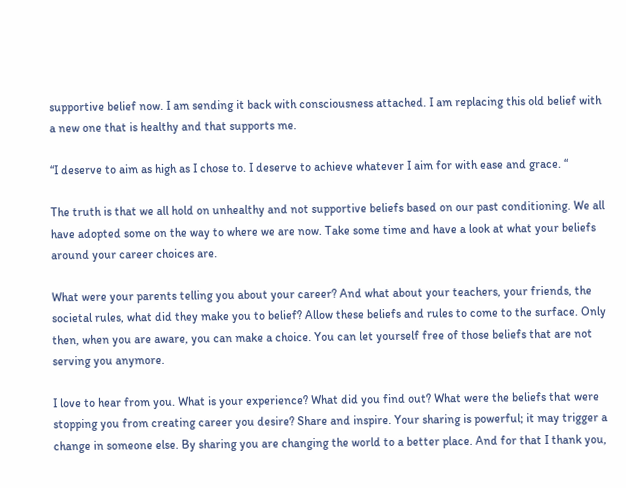supportive belief now. I am sending it back with consciousness attached. I am replacing this old belief with a new one that is healthy and that supports me.

“I deserve to aim as high as I chose to. I deserve to achieve whatever I aim for with ease and grace. “

The truth is that we all hold on unhealthy and not supportive beliefs based on our past conditioning. We all have adopted some on the way to where we are now. Take some time and have a look at what your beliefs around your career choices are.

What were your parents telling you about your career? And what about your teachers, your friends, the societal rules, what did they make you to belief? Allow these beliefs and rules to come to the surface. Only then, when you are aware, you can make a choice. You can let yourself free of those beliefs that are not serving you anymore.

I love to hear from you. What is your experience? What did you find out? What were the beliefs that were stopping you from creating career you desire? Share and inspire. Your sharing is powerful; it may trigger a change in someone else. By sharing you are changing the world to a better place. And for that I thank you,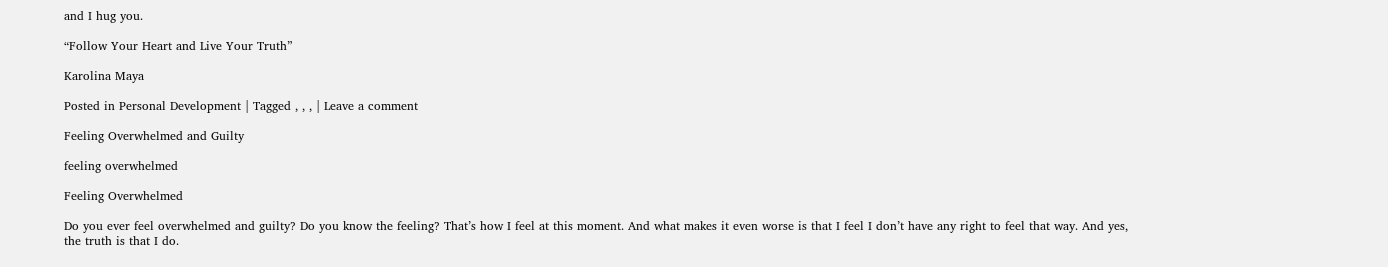and I hug you.

“Follow Your Heart and Live Your Truth”

Karolina Maya

Posted in Personal Development | Tagged , , , | Leave a comment

Feeling Overwhelmed and Guilty

feeling overwhelmed

Feeling Overwhelmed

Do you ever feel overwhelmed and guilty? Do you know the feeling? That’s how I feel at this moment. And what makes it even worse is that I feel I don’t have any right to feel that way. And yes, the truth is that I do.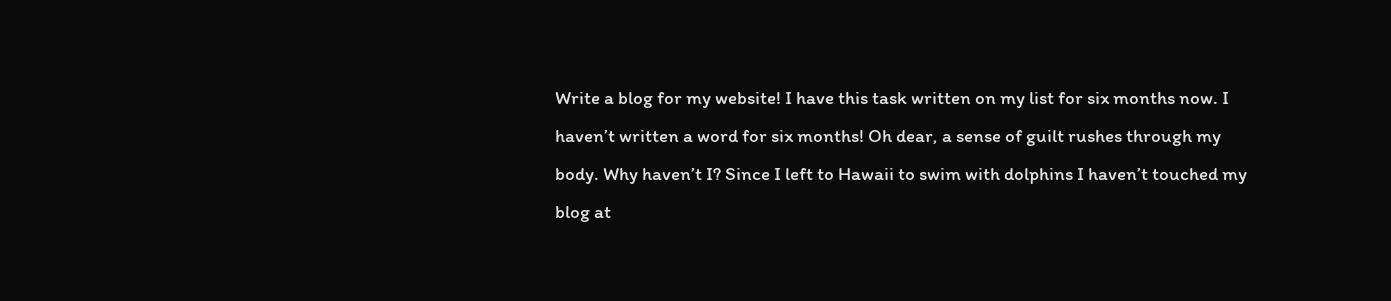Write a blog for my website! I have this task written on my list for six months now. I haven’t written a word for six months! Oh dear, a sense of guilt rushes through my body. Why haven’t I? Since I left to Hawaii to swim with dolphins I haven’t touched my blog at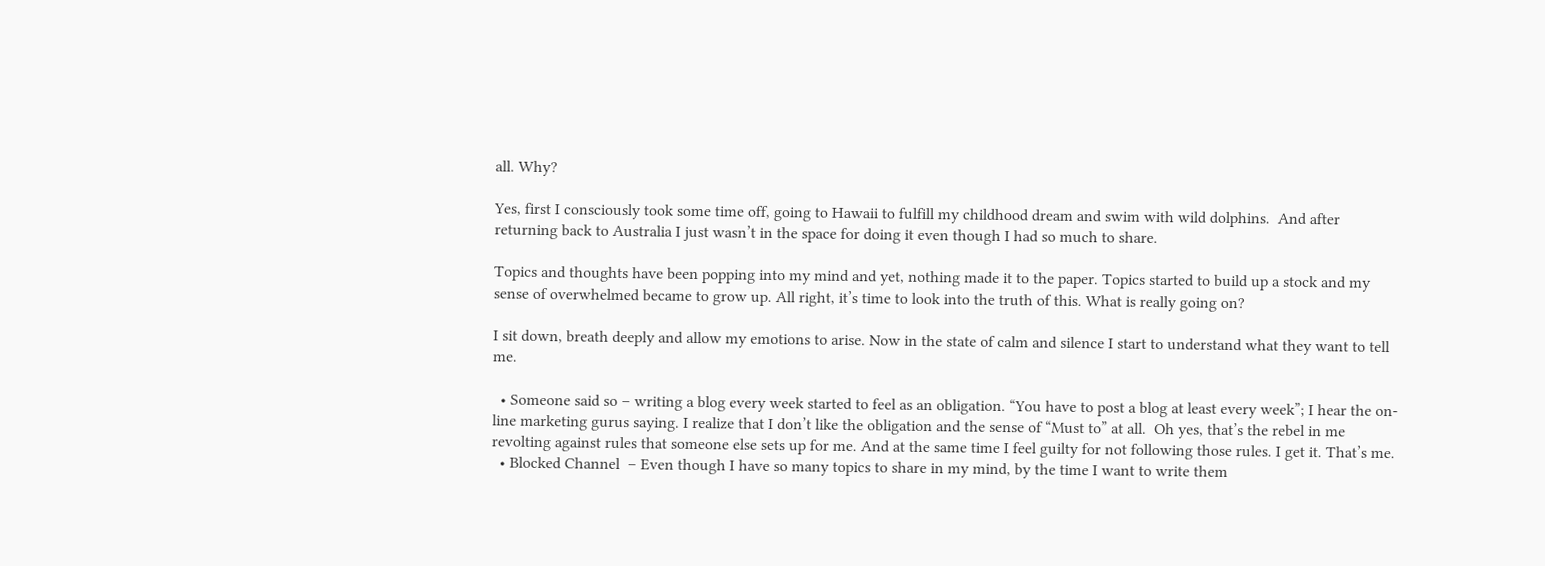all. Why?

Yes, first I consciously took some time off, going to Hawaii to fulfill my childhood dream and swim with wild dolphins.  And after returning back to Australia I just wasn’t in the space for doing it even though I had so much to share.

Topics and thoughts have been popping into my mind and yet, nothing made it to the paper. Topics started to build up a stock and my sense of overwhelmed became to grow up. All right, it’s time to look into the truth of this. What is really going on?

I sit down, breath deeply and allow my emotions to arise. Now in the state of calm and silence I start to understand what they want to tell me.

  • Someone said so – writing a blog every week started to feel as an obligation. “You have to post a blog at least every week”; I hear the on-line marketing gurus saying. I realize that I don’t like the obligation and the sense of “Must to” at all.  Oh yes, that’s the rebel in me revolting against rules that someone else sets up for me. And at the same time I feel guilty for not following those rules. I get it. That’s me.
  • Blocked Channel  – Even though I have so many topics to share in my mind, by the time I want to write them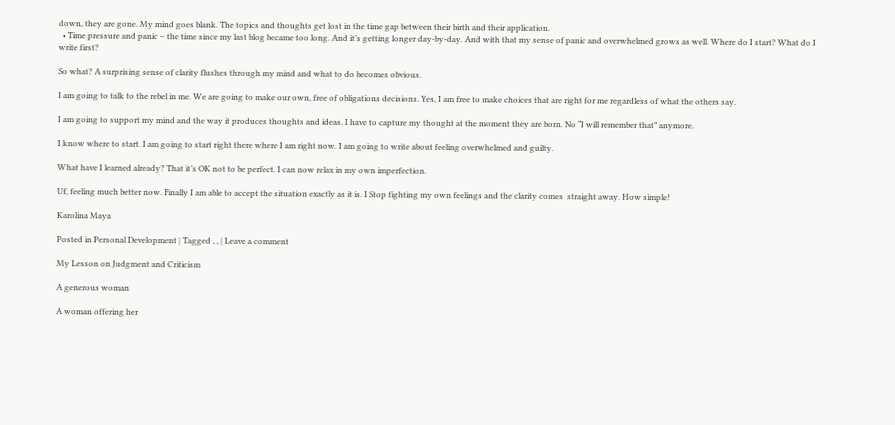down, they are gone. My mind goes blank. The topics and thoughts get lost in the time gap between their birth and their application.
  • Time pressure and panic – the time since my last blog became too long. And it’s getting longer day-by-day. And with that my sense of panic and overwhelmed grows as well. Where do I start? What do I write first?

So what? A surprising sense of clarity flushes through my mind and what to do becomes obvious.

I am going to talk to the rebel in me. We are going to make our own, free of obligations decisions. Yes, I am free to make choices that are right for me regardless of what the others say.

I am going to support my mind and the way it produces thoughts and ideas. I have to capture my thought at the moment they are born. No “I will remember that” anymore.

I know where to start. I am going to start right there where I am right now. I am going to write about feeling overwhelmed and guilty.

What have I learned already? That it’s OK not to be perfect. I can now relax in my own imperfection.

Uf, feeling much better now. Finally I am able to accept the situation exactly as it is. I Stop fighting my own feelings and the clarity comes  straight away. How simple!

Karolina Maya

Posted in Personal Development | Tagged , , | Leave a comment

My Lesson on Judgment and Criticism

A generous woman

A woman offering her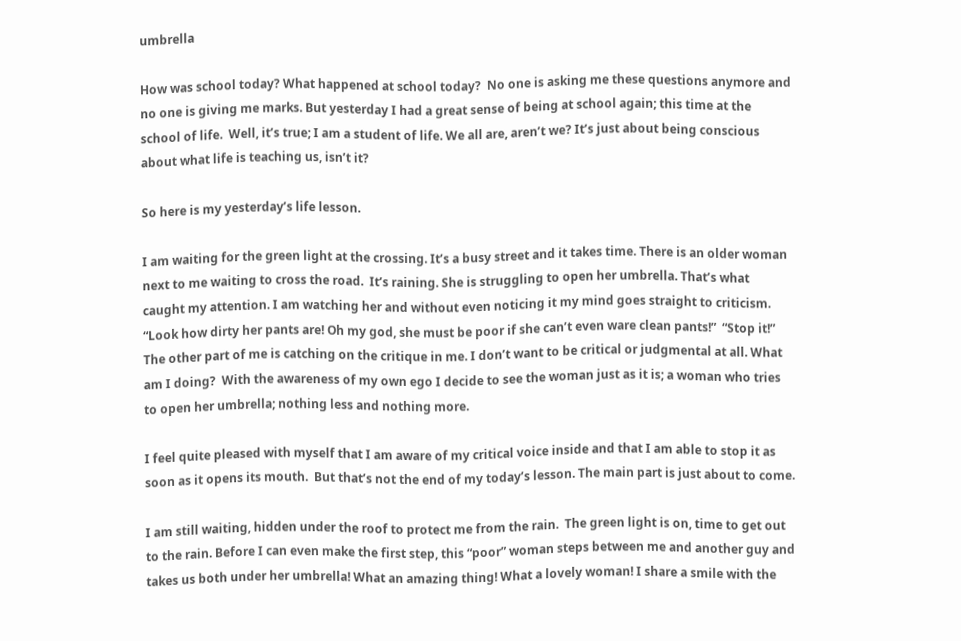umbrella

How was school today? What happened at school today?  No one is asking me these questions anymore and no one is giving me marks. But yesterday I had a great sense of being at school again; this time at the school of life.  Well, it’s true; I am a student of life. We all are, aren’t we? It’s just about being conscious about what life is teaching us, isn’t it?

So here is my yesterday’s life lesson.

I am waiting for the green light at the crossing. It’s a busy street and it takes time. There is an older woman next to me waiting to cross the road.  It’s raining. She is struggling to open her umbrella. That’s what caught my attention. I am watching her and without even noticing it my mind goes straight to criticism. “Look how dirty her pants are! Oh my god, she must be poor if she can’t even ware clean pants!”  “Stop it!” The other part of me is catching on the critique in me. I don’t want to be critical or judgmental at all. What am I doing?  With the awareness of my own ego I decide to see the woman just as it is; a woman who tries to open her umbrella; nothing less and nothing more.

I feel quite pleased with myself that I am aware of my critical voice inside and that I am able to stop it as soon as it opens its mouth.  But that’s not the end of my today’s lesson. The main part is just about to come.

I am still waiting, hidden under the roof to protect me from the rain.  The green light is on, time to get out to the rain. Before I can even make the first step, this “poor” woman steps between me and another guy and takes us both under her umbrella! What an amazing thing! What a lovely woman! I share a smile with the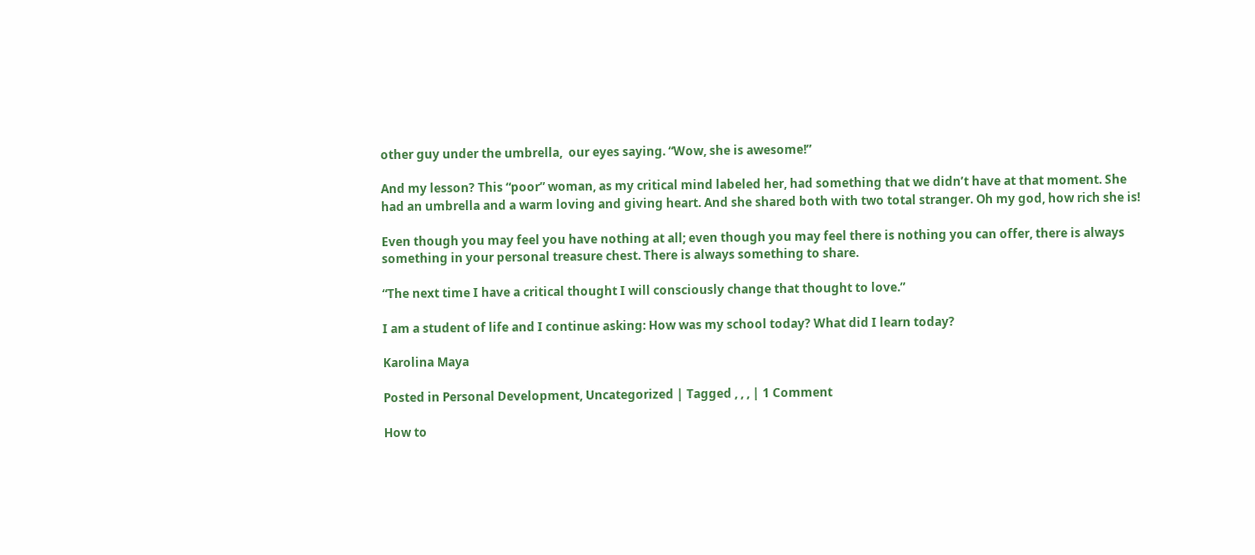other guy under the umbrella,  our eyes saying. “Wow, she is awesome!”

And my lesson? This “poor” woman, as my critical mind labeled her, had something that we didn’t have at that moment. She had an umbrella and a warm loving and giving heart. And she shared both with two total stranger. Oh my god, how rich she is!

Even though you may feel you have nothing at all; even though you may feel there is nothing you can offer, there is always something in your personal treasure chest. There is always something to share.

“The next time I have a critical thought I will consciously change that thought to love.”

I am a student of life and I continue asking: How was my school today? What did I learn today?

Karolina Maya

Posted in Personal Development, Uncategorized | Tagged , , , | 1 Comment

How to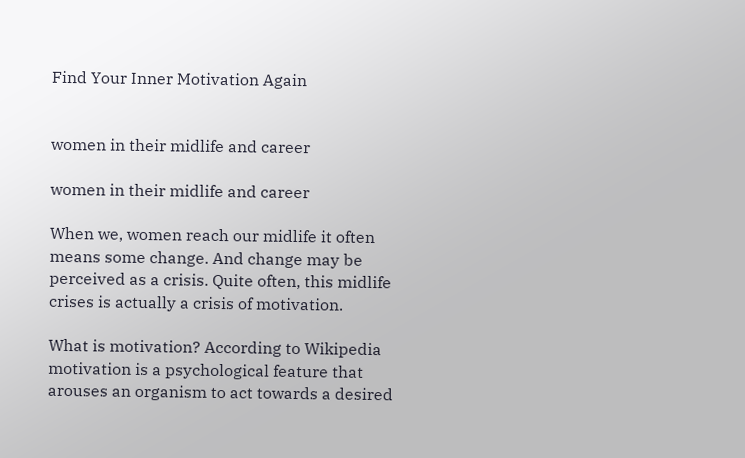Find Your Inner Motivation Again


women in their midlife and career

women in their midlife and career

When we, women reach our midlife it often means some change. And change may be perceived as a crisis. Quite often, this midlife crises is actually a crisis of motivation.

What is motivation? According to Wikipedia motivation is a psychological feature that arouses an organism to act towards a desired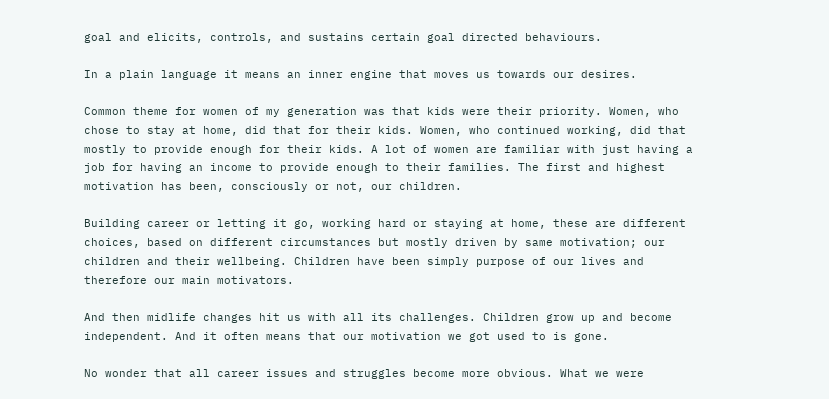goal and elicits, controls, and sustains certain goal directed behaviours.

In a plain language it means an inner engine that moves us towards our desires.

Common theme for women of my generation was that kids were their priority. Women, who chose to stay at home, did that for their kids. Women, who continued working, did that mostly to provide enough for their kids. A lot of women are familiar with just having a job for having an income to provide enough to their families. The first and highest motivation has been, consciously or not, our children.

Building career or letting it go, working hard or staying at home, these are different choices, based on different circumstances but mostly driven by same motivation; our children and their wellbeing. Children have been simply purpose of our lives and therefore our main motivators.

And then midlife changes hit us with all its challenges. Children grow up and become independent. And it often means that our motivation we got used to is gone.

No wonder that all career issues and struggles become more obvious. What we were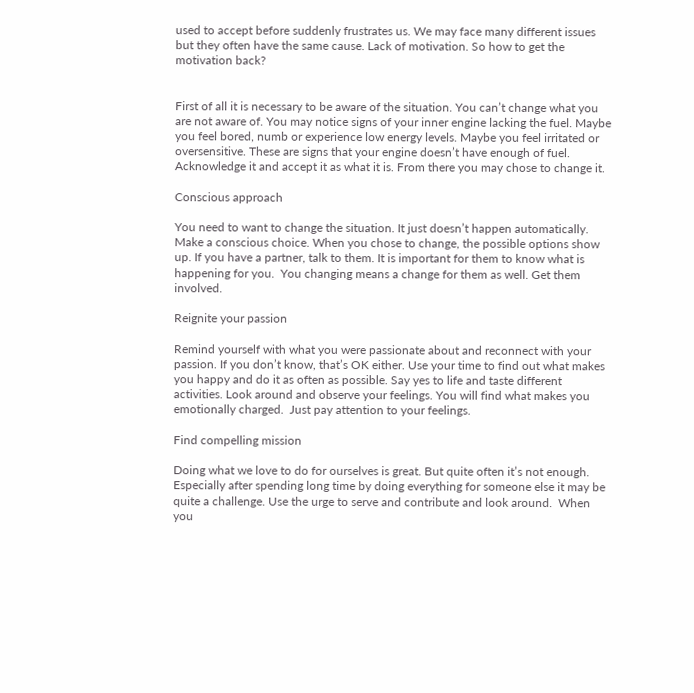used to accept before suddenly frustrates us. We may face many different issues but they often have the same cause. Lack of motivation. So how to get the motivation back?


First of all it is necessary to be aware of the situation. You can’t change what you are not aware of. You may notice signs of your inner engine lacking the fuel. Maybe you feel bored, numb or experience low energy levels. Maybe you feel irritated or oversensitive. These are signs that your engine doesn’t have enough of fuel.  Acknowledge it and accept it as what it is. From there you may chose to change it.

Conscious approach

You need to want to change the situation. It just doesn’t happen automatically. Make a conscious choice. When you chose to change, the possible options show up. If you have a partner, talk to them. It is important for them to know what is happening for you.  You changing means a change for them as well. Get them involved.

Reignite your passion

Remind yourself with what you were passionate about and reconnect with your passion. If you don’t know, that’s OK either. Use your time to find out what makes you happy and do it as often as possible. Say yes to life and taste different activities. Look around and observe your feelings. You will find what makes you emotionally charged.  Just pay attention to your feelings.

Find compelling mission

Doing what we love to do for ourselves is great. But quite often it’s not enough.  Especially after spending long time by doing everything for someone else it may be quite a challenge. Use the urge to serve and contribute and look around.  When you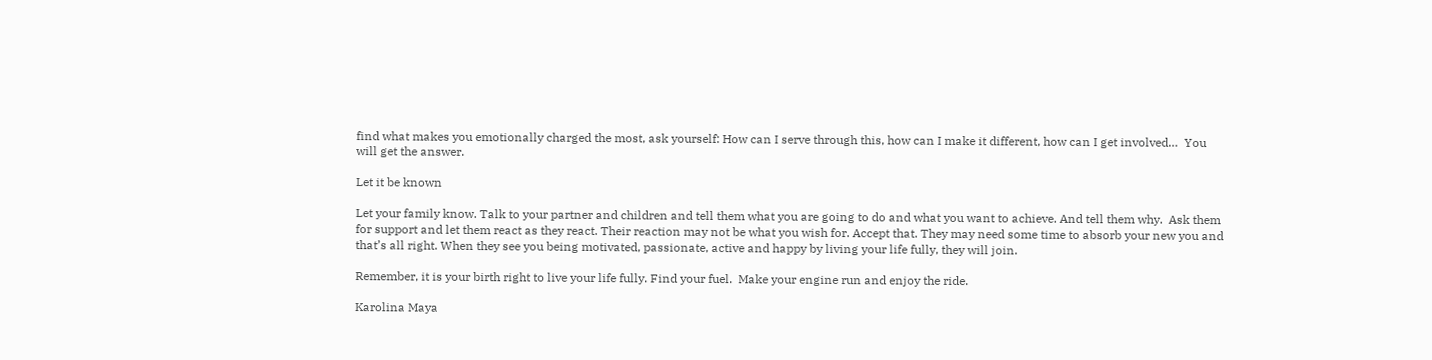find what makes you emotionally charged the most, ask yourself: How can I serve through this, how can I make it different, how can I get involved…  You will get the answer.

Let it be known

Let your family know. Talk to your partner and children and tell them what you are going to do and what you want to achieve. And tell them why.  Ask them for support and let them react as they react. Their reaction may not be what you wish for. Accept that. They may need some time to absorb your new you and that’s all right. When they see you being motivated, passionate, active and happy by living your life fully, they will join.

Remember, it is your birth right to live your life fully. Find your fuel.  Make your engine run and enjoy the ride.

Karolina Maya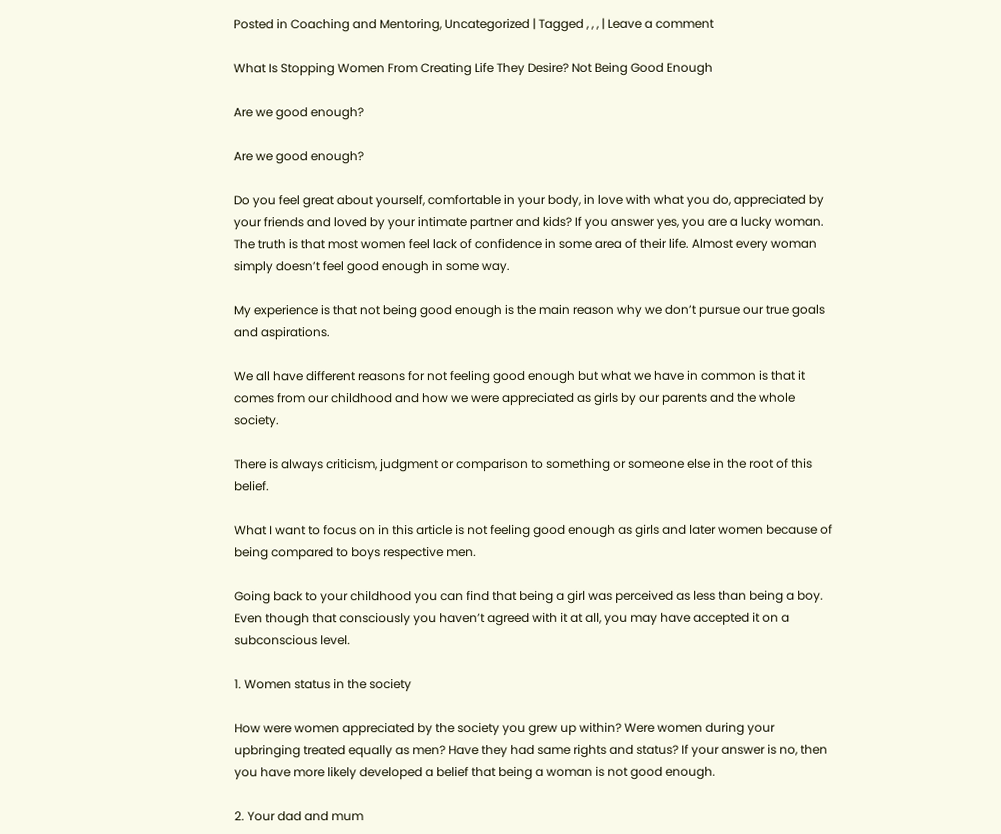Posted in Coaching and Mentoring, Uncategorized | Tagged , , , | Leave a comment

What Is Stopping Women From Creating Life They Desire? Not Being Good Enough

Are we good enough?

Are we good enough?

Do you feel great about yourself, comfortable in your body, in love with what you do, appreciated by your friends and loved by your intimate partner and kids? If you answer yes, you are a lucky woman. The truth is that most women feel lack of confidence in some area of their life. Almost every woman simply doesn’t feel good enough in some way.

My experience is that not being good enough is the main reason why we don’t pursue our true goals and aspirations.

We all have different reasons for not feeling good enough but what we have in common is that it comes from our childhood and how we were appreciated as girls by our parents and the whole society.

There is always criticism, judgment or comparison to something or someone else in the root of this belief.

What I want to focus on in this article is not feeling good enough as girls and later women because of being compared to boys respective men.

Going back to your childhood you can find that being a girl was perceived as less than being a boy. Even though that consciously you haven’t agreed with it at all, you may have accepted it on a subconscious level.

1. Women status in the society

How were women appreciated by the society you grew up within? Were women during your upbringing treated equally as men? Have they had same rights and status? If your answer is no, then you have more likely developed a belief that being a woman is not good enough.

2. Your dad and mum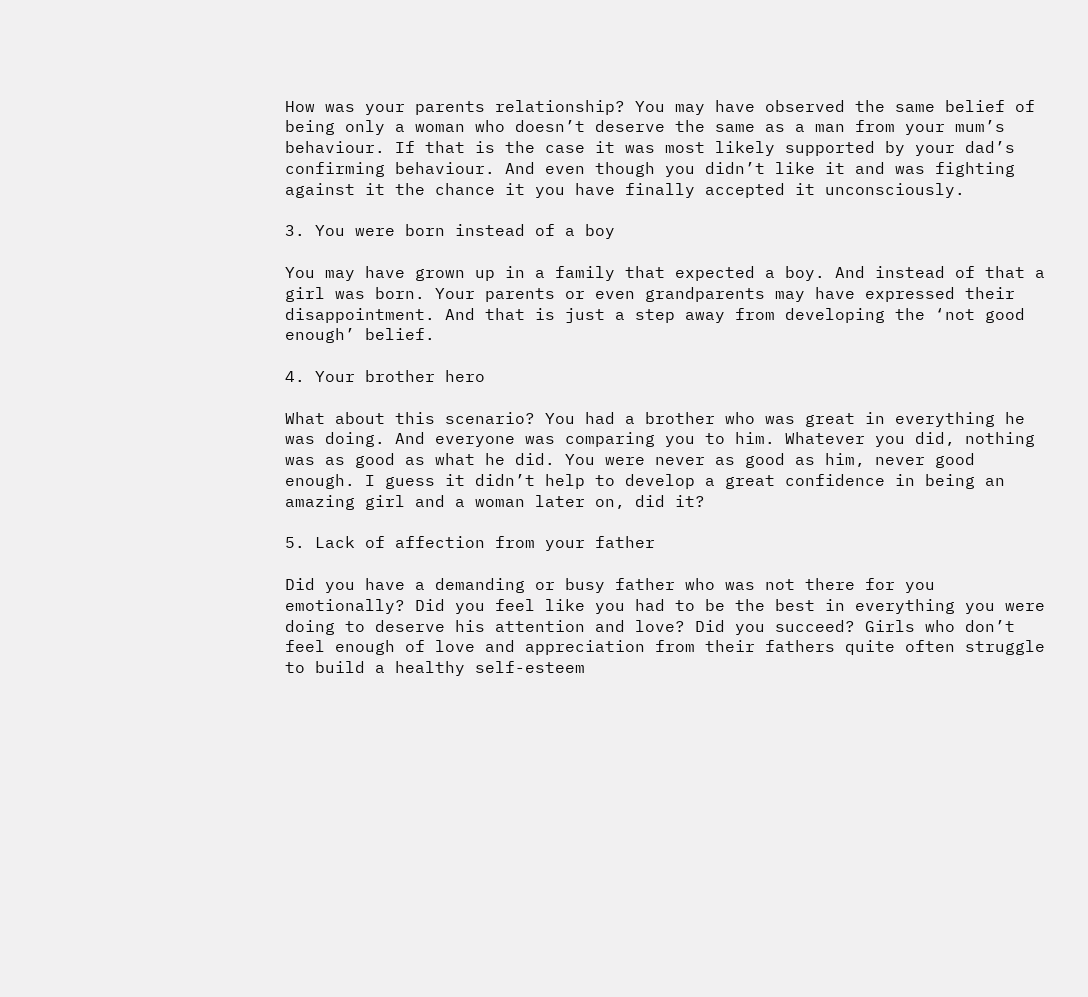How was your parents relationship? You may have observed the same belief of being only a woman who doesn’t deserve the same as a man from your mum’s behaviour. If that is the case it was most likely supported by your dad’s confirming behaviour. And even though you didn’t like it and was fighting against it the chance it you have finally accepted it unconsciously.

3. You were born instead of a boy

You may have grown up in a family that expected a boy. And instead of that a girl was born. Your parents or even grandparents may have expressed their disappointment. And that is just a step away from developing the ‘not good enough’ belief.

4. Your brother hero

What about this scenario? You had a brother who was great in everything he was doing. And everyone was comparing you to him. Whatever you did, nothing was as good as what he did. You were never as good as him, never good enough. I guess it didn’t help to develop a great confidence in being an amazing girl and a woman later on, did it?

5. Lack of affection from your father

Did you have a demanding or busy father who was not there for you emotionally? Did you feel like you had to be the best in everything you were doing to deserve his attention and love? Did you succeed? Girls who don’t feel enough of love and appreciation from their fathers quite often struggle to build a healthy self-esteem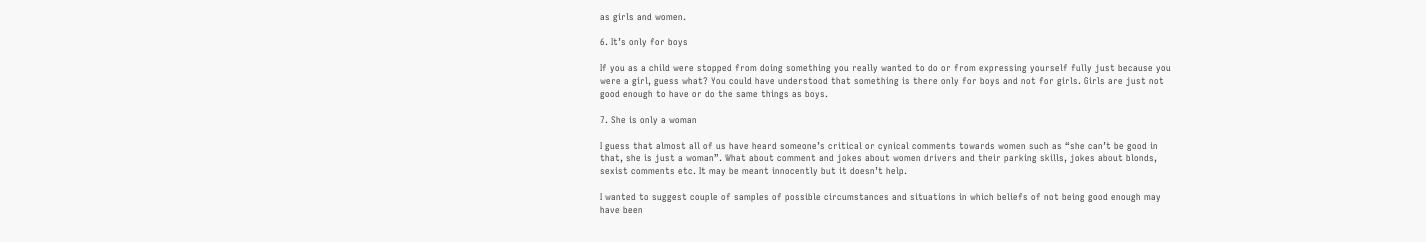as girls and women.

6. It’s only for boys

If you as a child were stopped from doing something you really wanted to do or from expressing yourself fully just because you were a girl, guess what? You could have understood that something is there only for boys and not for girls. Girls are just not good enough to have or do the same things as boys.

7. She is only a woman

I guess that almost all of us have heard someone’s critical or cynical comments towards women such as “she can’t be good in that, she is just a woman”. What about comment and jokes about women drivers and their parking skills, jokes about blonds, sexist comments etc. It may be meant innocently but it doesn’t help.

I wanted to suggest couple of samples of possible circumstances and situations in which beliefs of not being good enough may have been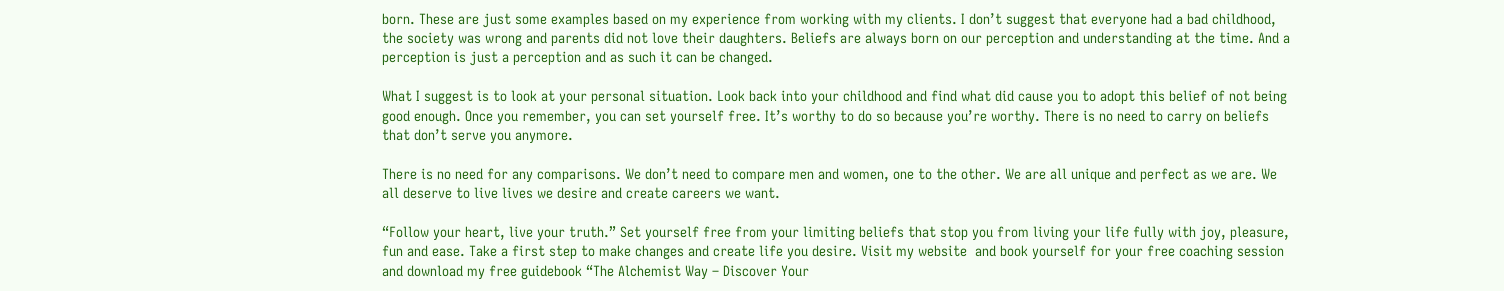born. These are just some examples based on my experience from working with my clients. I don’t suggest that everyone had a bad childhood, the society was wrong and parents did not love their daughters. Beliefs are always born on our perception and understanding at the time. And a perception is just a perception and as such it can be changed.

What I suggest is to look at your personal situation. Look back into your childhood and find what did cause you to adopt this belief of not being good enough. Once you remember, you can set yourself free. It’s worthy to do so because you’re worthy. There is no need to carry on beliefs that don’t serve you anymore.

There is no need for any comparisons. We don’t need to compare men and women, one to the other. We are all unique and perfect as we are. We all deserve to live lives we desire and create careers we want.

“Follow your heart, live your truth.” Set yourself free from your limiting beliefs that stop you from living your life fully with joy, pleasure, fun and ease. Take a first step to make changes and create life you desire. Visit my website  and book yourself for your free coaching session and download my free guidebook “The Alchemist Way – Discover Your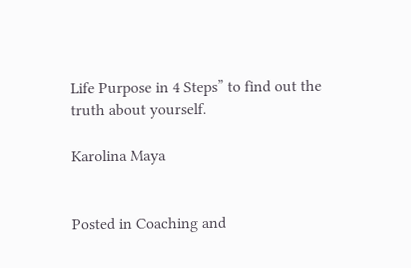Life Purpose in 4 Steps” to find out the truth about yourself.

Karolina Maya


Posted in Coaching and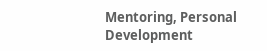Mentoring, Personal Development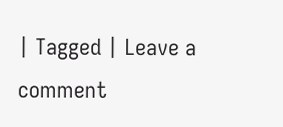| Tagged | Leave a comment